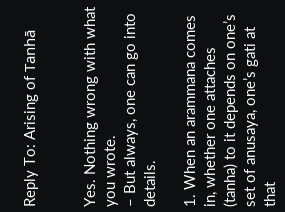Reply To: Arising of Tanhā


Yes. Nothing wrong with what you wrote.
– But always, one can go into details.

1. When an arammana comes in, whether one attaches (tanha) to it depends on one’s set of anusaya, one’s gati at that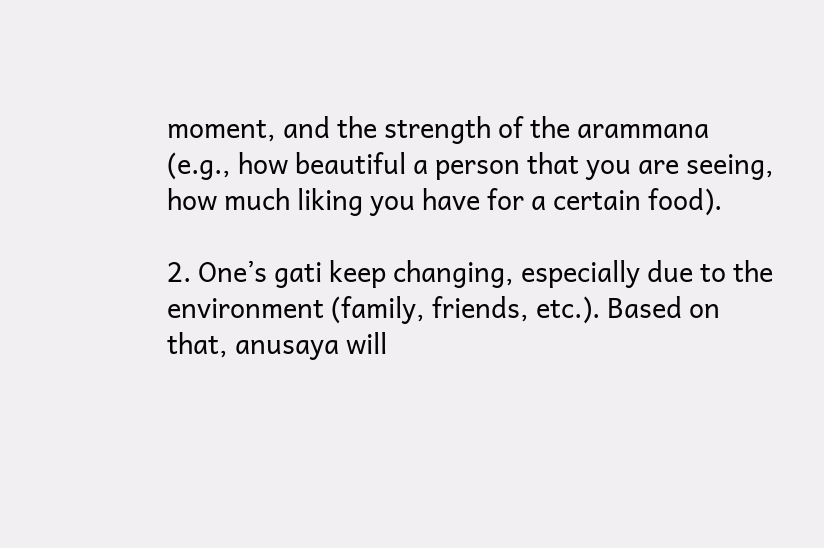moment, and the strength of the arammana (e.g., how beautiful a person that you are seeing, how much liking you have for a certain food).

2. One’s gati keep changing, especially due to the environment (family, friends, etc.). Based on that, anusaya will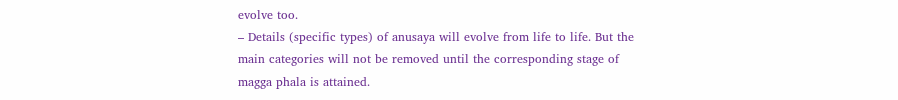evolve too.
– Details (specific types) of anusaya will evolve from life to life. But the main categories will not be removed until the corresponding stage of magga phala is attained.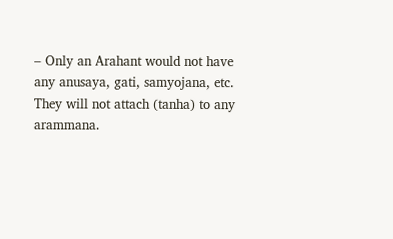– Only an Arahant would not have any anusaya, gati, samyojana, etc. They will not attach (tanha) to any arammana.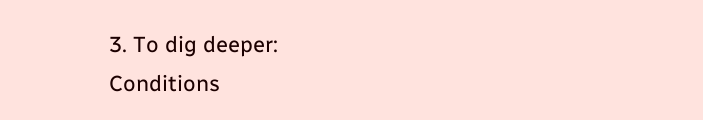3. To dig deeper:
Conditions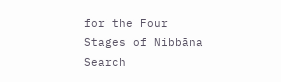for the Four Stages of Nibbāna
Search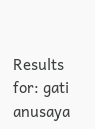Results for: gati anusaya